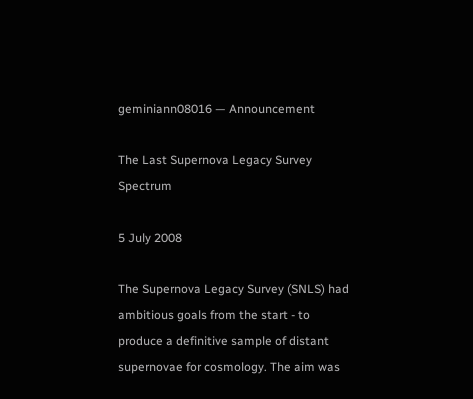geminiann08016 — Announcement

The Last Supernova Legacy Survey Spectrum

5 July 2008

The Supernova Legacy Survey (SNLS) had ambitious goals from the start - to produce a definitive sample of distant supernovae for cosmology. The aim was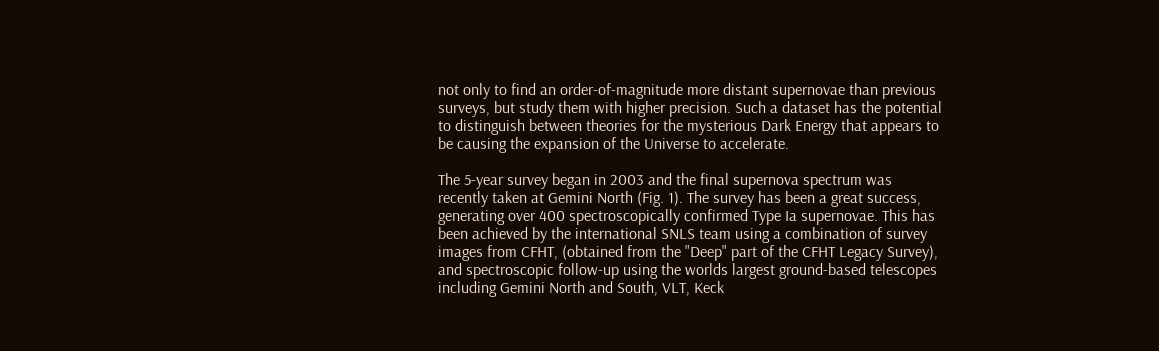not only to find an order-of-magnitude more distant supernovae than previous surveys, but study them with higher precision. Such a dataset has the potential to distinguish between theories for the mysterious Dark Energy that appears to be causing the expansion of the Universe to accelerate.

The 5-year survey began in 2003 and the final supernova spectrum was recently taken at Gemini North (Fig. 1). The survey has been a great success, generating over 400 spectroscopically confirmed Type Ia supernovae. This has been achieved by the international SNLS team using a combination of survey images from CFHT, (obtained from the "Deep" part of the CFHT Legacy Survey), and spectroscopic follow-up using the worlds largest ground-based telescopes including Gemini North and South, VLT, Keck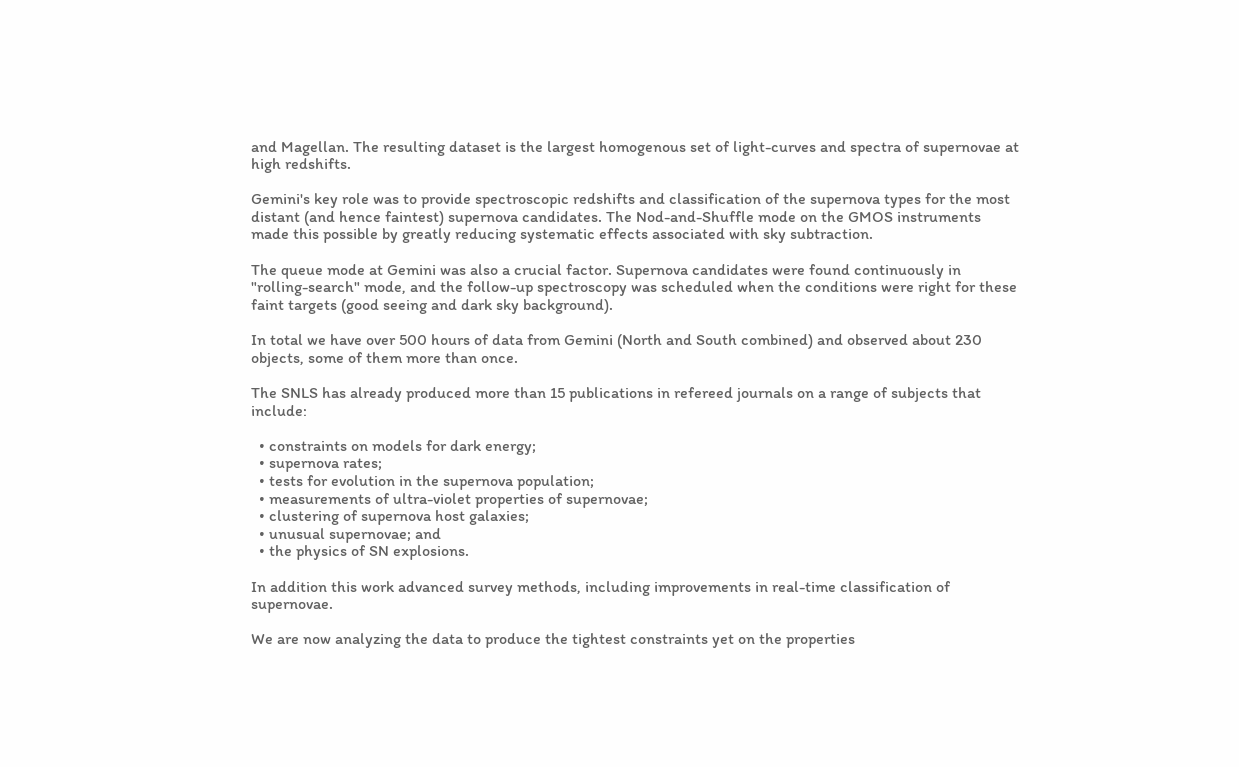and Magellan. The resulting dataset is the largest homogenous set of light-curves and spectra of supernovae at high redshifts.

Gemini's key role was to provide spectroscopic redshifts and classification of the supernova types for the most distant (and hence faintest) supernova candidates. The Nod-and-Shuffle mode on the GMOS instruments made this possible by greatly reducing systematic effects associated with sky subtraction.

The queue mode at Gemini was also a crucial factor. Supernova candidates were found continuously in "rolling-search" mode, and the follow-up spectroscopy was scheduled when the conditions were right for these faint targets (good seeing and dark sky background).

In total we have over 500 hours of data from Gemini (North and South combined) and observed about 230 objects, some of them more than once.

The SNLS has already produced more than 15 publications in refereed journals on a range of subjects that include:

  • constraints on models for dark energy;
  • supernova rates;
  • tests for evolution in the supernova population;
  • measurements of ultra-violet properties of supernovae;
  • clustering of supernova host galaxies;
  • unusual supernovae; and
  • the physics of SN explosions.

In addition this work advanced survey methods, including improvements in real-time classification of supernovae.

We are now analyzing the data to produce the tightest constraints yet on the properties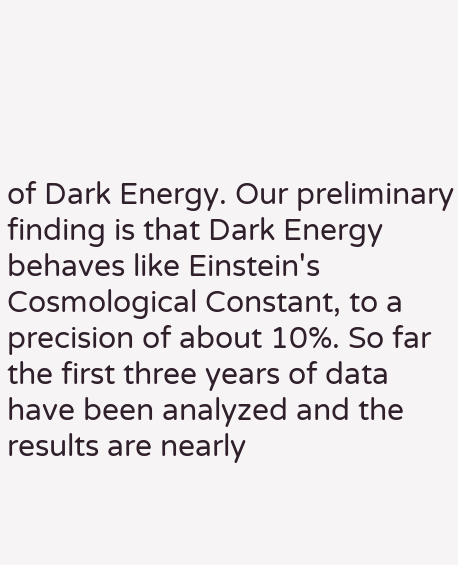of Dark Energy. Our preliminary finding is that Dark Energy behaves like Einstein's Cosmological Constant, to a precision of about 10%. So far the first three years of data have been analyzed and the results are nearly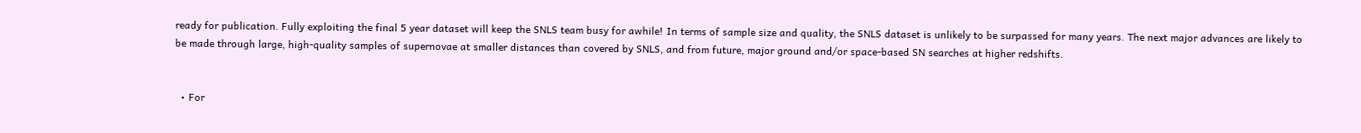ready for publication. Fully exploiting the final 5 year dataset will keep the SNLS team busy for awhile! In terms of sample size and quality, the SNLS dataset is unlikely to be surpassed for many years. The next major advances are likely to be made through large, high-quality samples of supernovae at smaller distances than covered by SNLS, and from future, major ground and/or space-based SN searches at higher redshifts.


  • For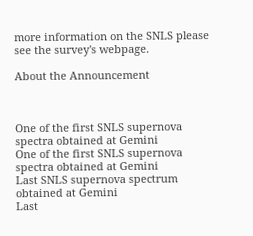more information on the SNLS please see the survey's webpage.

About the Announcement



One of the first SNLS supernova spectra obtained at Gemini
One of the first SNLS supernova spectra obtained at Gemini
Last SNLS supernova spectrum obtained at Gemini
Last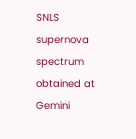SNLS supernova spectrum obtained at Gemini